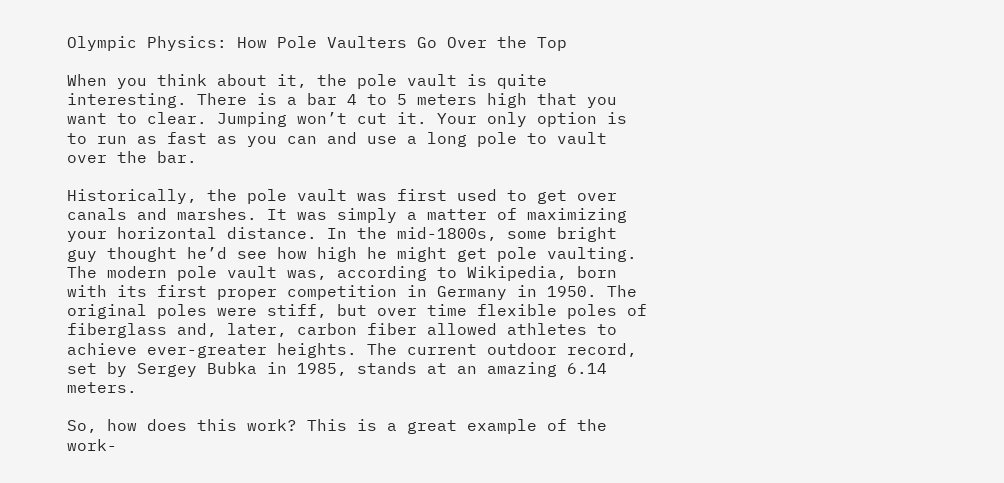Olympic Physics: How Pole Vaulters Go Over the Top

When you think about it, the pole vault is quite interesting. There is a bar 4 to 5 meters high that you want to clear. Jumping won’t cut it. Your only option is to run as fast as you can and use a long pole to vault over the bar.

Historically, the pole vault was first used to get over canals and marshes. It was simply a matter of maximizing your horizontal distance. In the mid-1800s, some bright guy thought he’d see how high he might get pole vaulting. The modern pole vault was, according to Wikipedia, born with its first proper competition in Germany in 1950. The original poles were stiff, but over time flexible poles of fiberglass and, later, carbon fiber allowed athletes to achieve ever-greater heights. The current outdoor record, set by Sergey Bubka in 1985, stands at an amazing 6.14 meters.

So, how does this work? This is a great example of the work-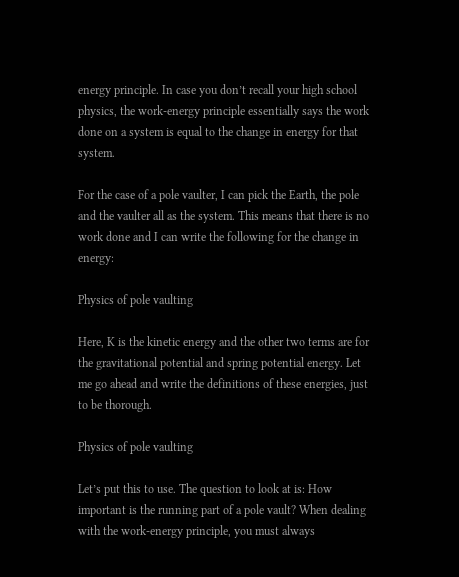energy principle. In case you don’t recall your high school physics, the work-energy principle essentially says the work done on a system is equal to the change in energy for that system.

For the case of a pole vaulter, I can pick the Earth, the pole and the vaulter all as the system. This means that there is no work done and I can write the following for the change in energy:

Physics of pole vaulting

Here, K is the kinetic energy and the other two terms are for the gravitational potential and spring potential energy. Let me go ahead and write the definitions of these energies, just to be thorough.

Physics of pole vaulting

Let’s put this to use. The question to look at is: How important is the running part of a pole vault? When dealing with the work-energy principle, you must always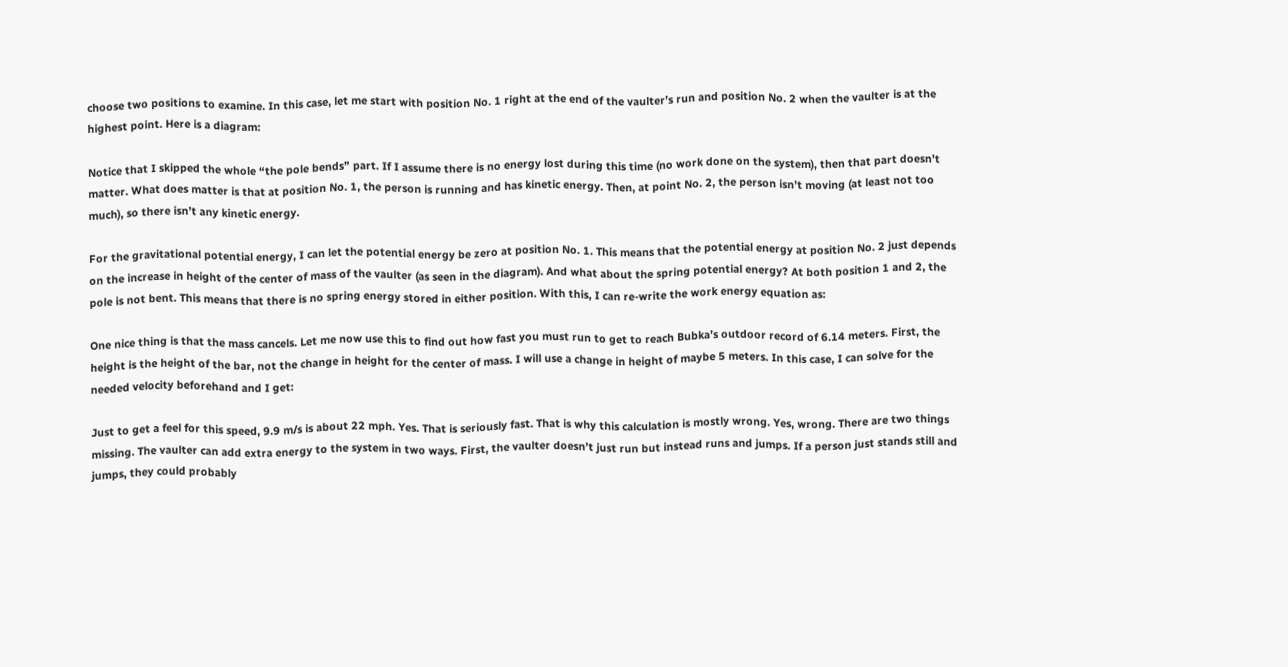choose two positions to examine. In this case, let me start with position No. 1 right at the end of the vaulter’s run and position No. 2 when the vaulter is at the highest point. Here is a diagram:

Notice that I skipped the whole “the pole bends” part. If I assume there is no energy lost during this time (no work done on the system), then that part doesn’t matter. What does matter is that at position No. 1, the person is running and has kinetic energy. Then, at point No. 2, the person isn’t moving (at least not too much), so there isn’t any kinetic energy.

For the gravitational potential energy, I can let the potential energy be zero at position No. 1. This means that the potential energy at position No. 2 just depends on the increase in height of the center of mass of the vaulter (as seen in the diagram). And what about the spring potential energy? At both position 1 and 2, the pole is not bent. This means that there is no spring energy stored in either position. With this, I can re-write the work energy equation as:

One nice thing is that the mass cancels. Let me now use this to find out how fast you must run to get to reach Bubka’s outdoor record of 6.14 meters. First, the height is the height of the bar, not the change in height for the center of mass. I will use a change in height of maybe 5 meters. In this case, I can solve for the needed velocity beforehand and I get:

Just to get a feel for this speed, 9.9 m/s is about 22 mph. Yes. That is seriously fast. That is why this calculation is mostly wrong. Yes, wrong. There are two things missing. The vaulter can add extra energy to the system in two ways. First, the vaulter doesn’t just run but instead runs and jumps. If a person just stands still and jumps, they could probably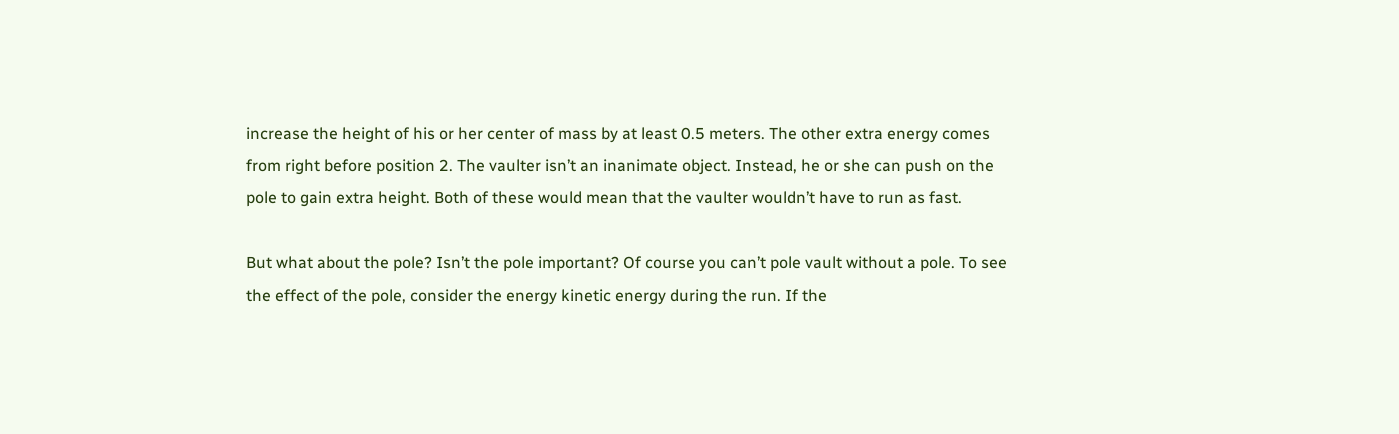increase the height of his or her center of mass by at least 0.5 meters. The other extra energy comes from right before position 2. The vaulter isn’t an inanimate object. Instead, he or she can push on the pole to gain extra height. Both of these would mean that the vaulter wouldn’t have to run as fast.

But what about the pole? Isn’t the pole important? Of course you can’t pole vault without a pole. To see the effect of the pole, consider the energy kinetic energy during the run. If the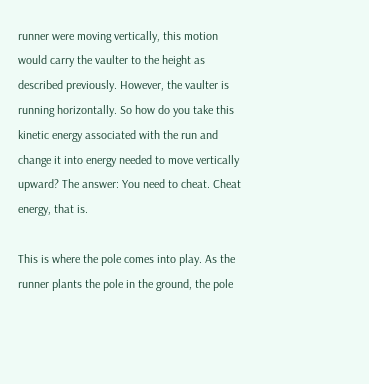runner were moving vertically, this motion would carry the vaulter to the height as described previously. However, the vaulter is running horizontally. So how do you take this kinetic energy associated with the run and change it into energy needed to move vertically upward? The answer: You need to cheat. Cheat energy, that is.

This is where the pole comes into play. As the runner plants the pole in the ground, the pole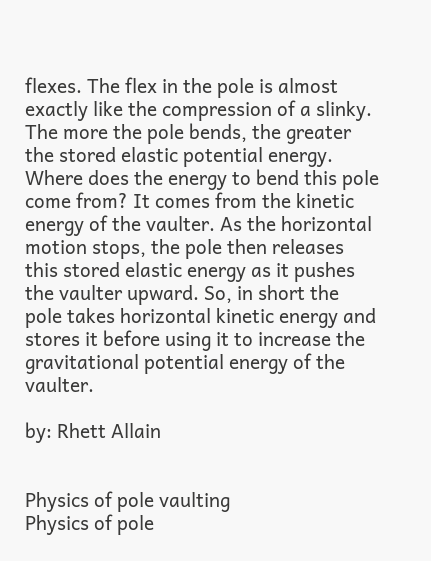flexes. The flex in the pole is almost exactly like the compression of a slinky. The more the pole bends, the greater the stored elastic potential energy. Where does the energy to bend this pole come from? It comes from the kinetic energy of the vaulter. As the horizontal motion stops, the pole then releases this stored elastic energy as it pushes the vaulter upward. So, in short the pole takes horizontal kinetic energy and stores it before using it to increase the gravitational potential energy of the vaulter.

by: Rhett Allain


Physics of pole vaulting
Physics of pole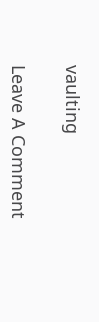vaulting

Leave A Comment